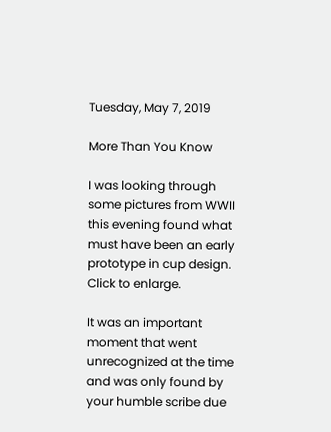Tuesday, May 7, 2019

More Than You Know

I was looking through some pictures from WWII this evening found what must have been an early prototype in cup design. Click to enlarge.

It was an important moment that went unrecognized at the time and was only found by your humble scribe due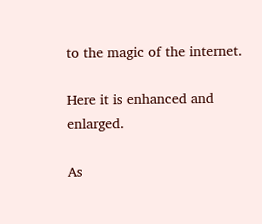to the magic of the internet.

Here it is enhanced and enlarged.

As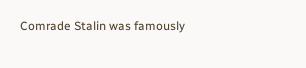Comrade Stalin was famously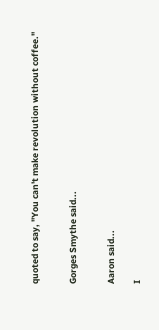quoted to say, "You can't make revolution without coffee."


Gorges Smythe said...


Aaron said...

I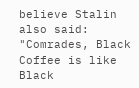believe Stalin also said:
"Comrades, Black Coffee is like Black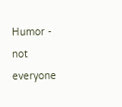Humor - not everyone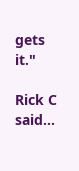gets it."

Rick C said...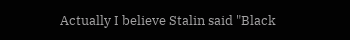Actually I believe Stalin said "Black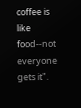coffee is like food--not everyone gets it".